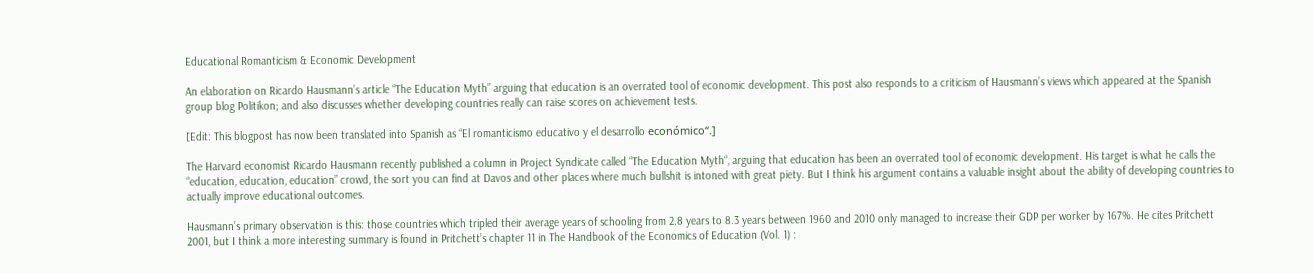Educational Romanticism & Economic Development

An elaboration on Ricardo Hausmann’s article “The Education Myth” arguing that education is an overrated tool of economic development. This post also responds to a criticism of Hausmann’s views which appeared at the Spanish group blog Politikon; and also discusses whether developing countries really can raise scores on achievement tests.

[Edit: This blogpost has now been translated into Spanish as “El romanticismo educativo y el desarrollo económico“.]

The Harvard economist Ricardo Hausmann recently published a column in Project Syndicate called “The Education Myth“, arguing that education has been an overrated tool of economic development. His target is what he calls the “education, education, education” crowd, the sort you can find at Davos and other places where much bullshit is intoned with great piety. But I think his argument contains a valuable insight about the ability of developing countries to actually improve educational outcomes.

Hausmann’s primary observation is this: those countries which tripled their average years of schooling from 2.8 years to 8.3 years between 1960 and 2010 only managed to increase their GDP per worker by 167%. He cites Pritchett 2001, but I think a more interesting summary is found in Pritchett’s chapter 11 in The Handbook of the Economics of Education (Vol. 1) :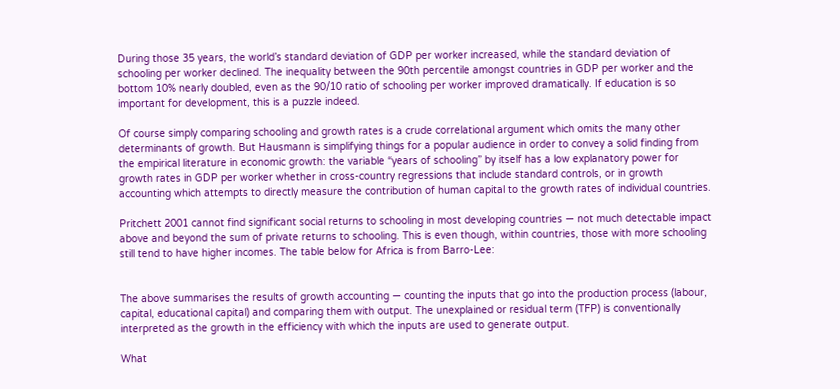During those 35 years, the world’s standard deviation of GDP per worker increased, while the standard deviation of schooling per worker declined. The inequality between the 90th percentile amongst countries in GDP per worker and the bottom 10% nearly doubled, even as the 90/10 ratio of schooling per worker improved dramatically. If education is so important for development, this is a puzzle indeed.

Of course simply comparing schooling and growth rates is a crude correlational argument which omits the many other determinants of growth. But Hausmann is simplifying things for a popular audience in order to convey a solid finding from the empirical literature in economic growth: the variable “years of schooling” by itself has a low explanatory power for growth rates in GDP per worker whether in cross-country regressions that include standard controls, or in growth accounting which attempts to directly measure the contribution of human capital to the growth rates of individual countries.

Pritchett 2001 cannot find significant social returns to schooling in most developing countries — not much detectable impact above and beyond the sum of private returns to schooling. This is even though, within countries, those with more schooling still tend to have higher incomes. The table below for Africa is from Barro-Lee:


The above summarises the results of growth accounting — counting the inputs that go into the production process (labour, capital, educational capital) and comparing them with output. The unexplained or residual term (TFP) is conventionally interpreted as the growth in the efficiency with which the inputs are used to generate output.

What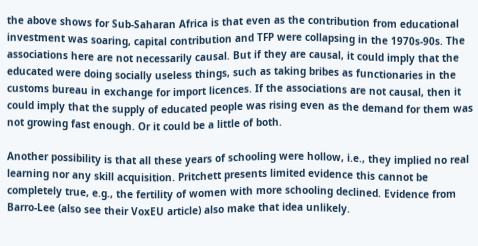the above shows for Sub-Saharan Africa is that even as the contribution from educational investment was soaring, capital contribution and TFP were collapsing in the 1970s-90s. The associations here are not necessarily causal. But if they are causal, it could imply that the educated were doing socially useless things, such as taking bribes as functionaries in the customs bureau in exchange for import licences. If the associations are not causal, then it could imply that the supply of educated people was rising even as the demand for them was not growing fast enough. Or it could be a little of both.

Another possibility is that all these years of schooling were hollow, i.e., they implied no real learning nor any skill acquisition. Pritchett presents limited evidence this cannot be completely true, e.g., the fertility of women with more schooling declined. Evidence from Barro-Lee (also see their VoxEU article) also make that idea unlikely.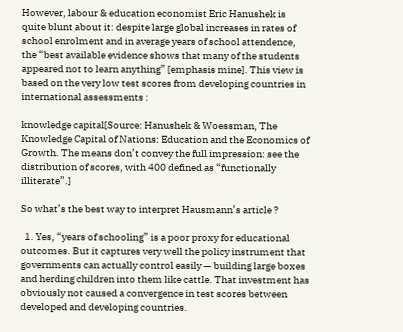However, labour & education economist Eric Hanushek is quite blunt about it: despite large global increases in rates of school enrolment and in average years of school attendence, the “best available evidence shows that many of the students appeared not to learn anything” [emphasis mine]. This view is based on the very low test scores from developing countries in international assessments :

knowledge capital[Source: Hanushek & Woessman, The Knowledge Capital of Nations: Education and the Economics of Growth. The means don’t convey the full impression: see the distribution of scores, with 400 defined as “functionally illiterate”.]

So what’s the best way to interpret Hausmann’s article ?

  1. Yes, “years of schooling” is a poor proxy for educational outcomes. But it captures very well the policy instrument that governments can actually control easily — building large boxes and herding children into them like cattle. That investment has obviously not caused a convergence in test scores between developed and developing countries.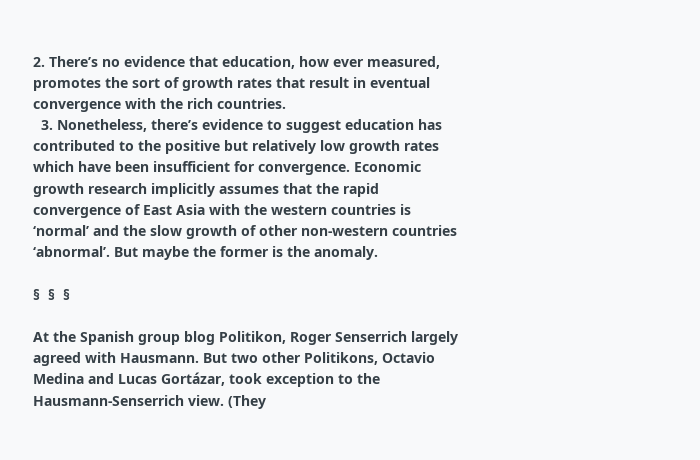2. There’s no evidence that education, how ever measured, promotes the sort of growth rates that result in eventual convergence with the rich countries.
  3. Nonetheless, there’s evidence to suggest education has contributed to the positive but relatively low growth rates which have been insufficient for convergence. Economic growth research implicitly assumes that the rapid convergence of East Asia with the western countries is ‘normal’ and the slow growth of other non-western countries ‘abnormal’. But maybe the former is the anomaly.

§  §  §

At the Spanish group blog Politikon, Roger Senserrich largely agreed with Hausmann. But two other Politikons, Octavio Medina and Lucas Gortázar, took exception to the Hausmann-Senserrich view. (They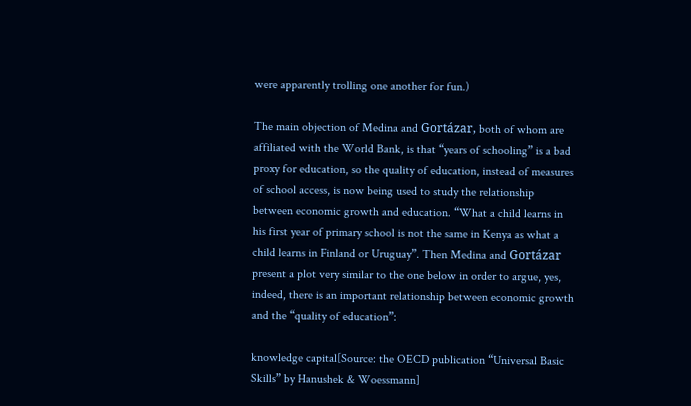were apparently trolling one another for fun.)

The main objection of Medina and Gortázar, both of whom are affiliated with the World Bank, is that “years of schooling” is a bad proxy for education, so the quality of education, instead of measures of school access, is now being used to study the relationship between economic growth and education. “What a child learns in his first year of primary school is not the same in Kenya as what a child learns in Finland or Uruguay”. Then Medina and Gortázar present a plot very similar to the one below in order to argue, yes, indeed, there is an important relationship between economic growth and the “quality of education”:

knowledge capital[Source: the OECD publication “Universal Basic Skills” by Hanushek & Woessmann]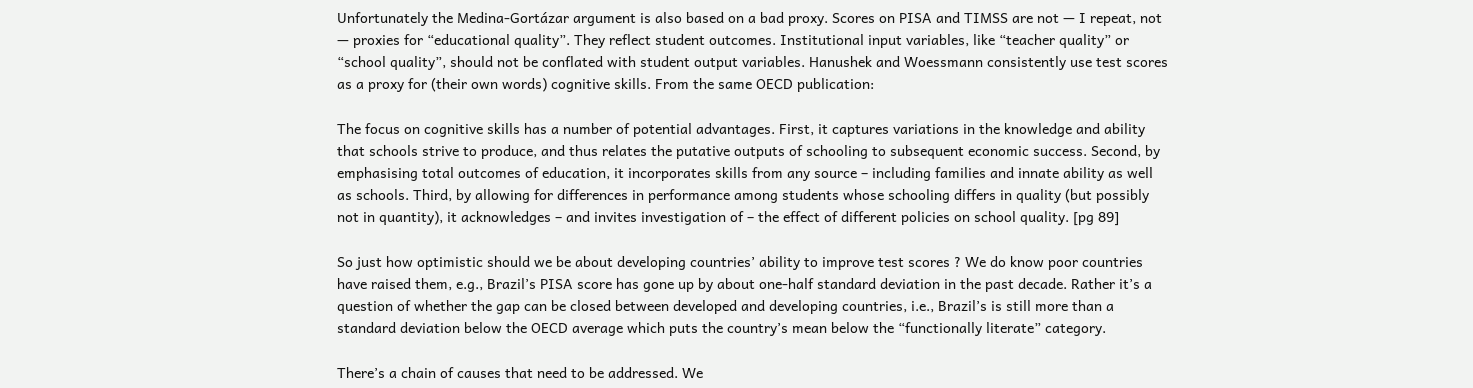Unfortunately the Medina-Gortázar argument is also based on a bad proxy. Scores on PISA and TIMSS are not — I repeat, not — proxies for “educational quality”. They reflect student outcomes. Institutional input variables, like “teacher quality” or “school quality”, should not be conflated with student output variables. Hanushek and Woessmann consistently use test scores as a proxy for (their own words) cognitive skills. From the same OECD publication:

The focus on cognitive skills has a number of potential advantages. First, it captures variations in the knowledge and ability that schools strive to produce, and thus relates the putative outputs of schooling to subsequent economic success. Second, by emphasising total outcomes of education, it incorporates skills from any source – including families and innate ability as well as schools. Third, by allowing for differences in performance among students whose schooling differs in quality (but possibly not in quantity), it acknowledges – and invites investigation of – the effect of different policies on school quality. [pg 89]

So just how optimistic should we be about developing countries’ ability to improve test scores ? We do know poor countries have raised them, e.g., Brazil’s PISA score has gone up by about one-half standard deviation in the past decade. Rather it’s a question of whether the gap can be closed between developed and developing countries, i.e., Brazil’s is still more than a standard deviation below the OECD average which puts the country’s mean below the “functionally literate” category.

There’s a chain of causes that need to be addressed. We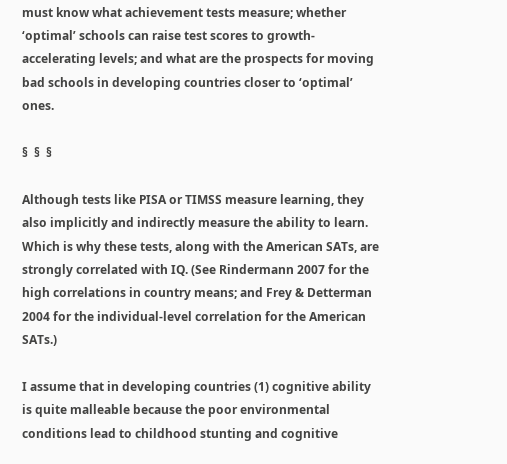must know what achievement tests measure; whether ‘optimal’ schools can raise test scores to growth-accelerating levels; and what are the prospects for moving bad schools in developing countries closer to ‘optimal’ ones.

§  §  §

Although tests like PISA or TIMSS measure learning, they also implicitly and indirectly measure the ability to learn. Which is why these tests, along with the American SATs, are strongly correlated with IQ. (See Rindermann 2007 for the high correlations in country means; and Frey & Detterman 2004 for the individual-level correlation for the American SATs.)

I assume that in developing countries (1) cognitive ability is quite malleable because the poor environmental conditions lead to childhood stunting and cognitive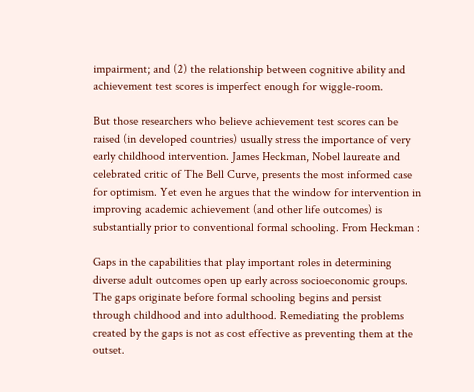impairment; and (2) the relationship between cognitive ability and achievement test scores is imperfect enough for wiggle-room.

But those researchers who believe achievement test scores can be raised (in developed countries) usually stress the importance of very early childhood intervention. James Heckman, Nobel laureate and celebrated critic of The Bell Curve, presents the most informed case for optimism. Yet even he argues that the window for intervention in improving academic achievement (and other life outcomes) is substantially prior to conventional formal schooling. From Heckman :

Gaps in the capabilities that play important roles in determining diverse adult outcomes open up early across socioeconomic groups. The gaps originate before formal schooling begins and persist through childhood and into adulthood. Remediating the problems created by the gaps is not as cost effective as preventing them at the outset.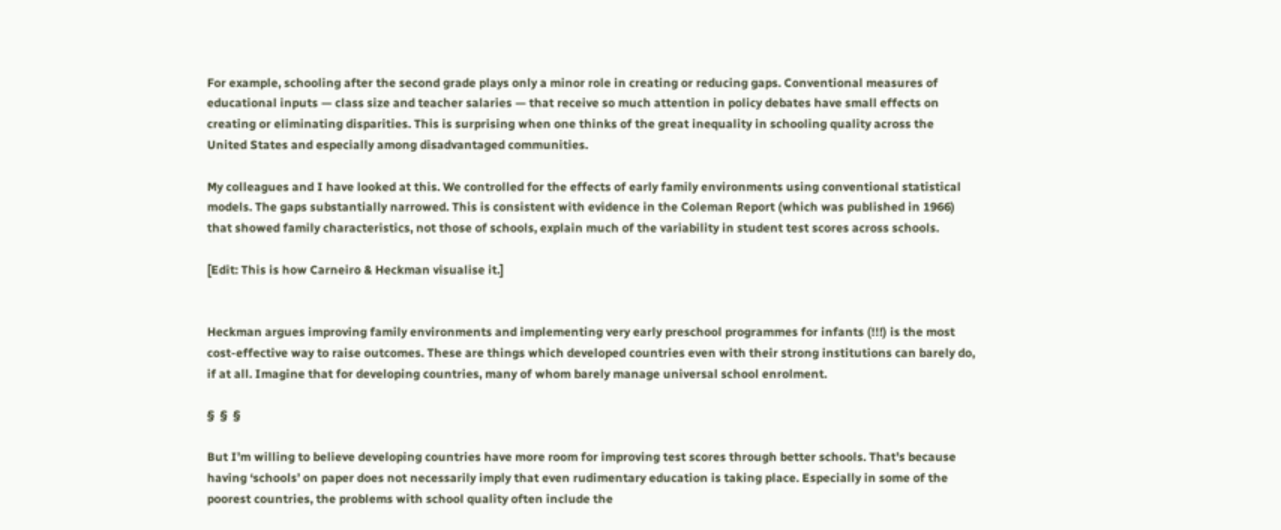For example, schooling after the second grade plays only a minor role in creating or reducing gaps. Conventional measures of educational inputs — class size and teacher salaries — that receive so much attention in policy debates have small effects on creating or eliminating disparities. This is surprising when one thinks of the great inequality in schooling quality across the United States and especially among disadvantaged communities.

My colleagues and I have looked at this. We controlled for the effects of early family environments using conventional statistical models. The gaps substantially narrowed. This is consistent with evidence in the Coleman Report (which was published in 1966) that showed family characteristics, not those of schools, explain much of the variability in student test scores across schools.

[Edit: This is how Carneiro & Heckman visualise it.]


Heckman argues improving family environments and implementing very early preschool programmes for infants (!!!) is the most cost-effective way to raise outcomes. These are things which developed countries even with their strong institutions can barely do, if at all. Imagine that for developing countries, many of whom barely manage universal school enrolment.

§  §  §

But I’m willing to believe developing countries have more room for improving test scores through better schools. That’s because having ‘schools’ on paper does not necessarily imply that even rudimentary education is taking place. Especially in some of the poorest countries, the problems with school quality often include the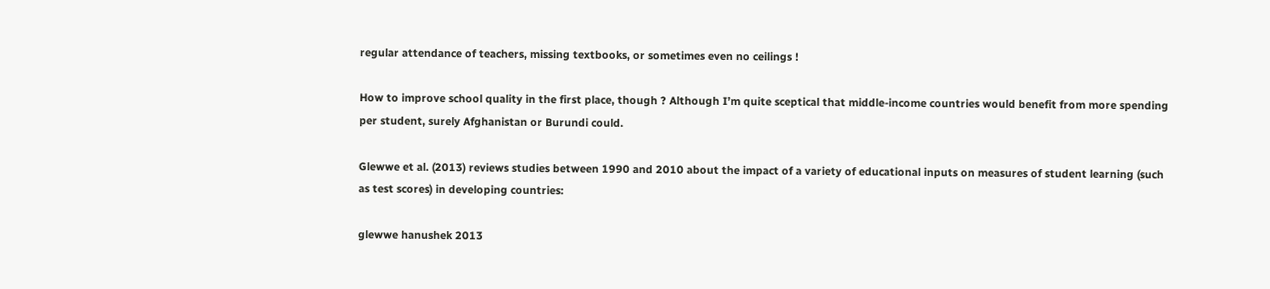regular attendance of teachers, missing textbooks, or sometimes even no ceilings !

How to improve school quality in the first place, though ? Although I’m quite sceptical that middle-income countries would benefit from more spending per student, surely Afghanistan or Burundi could.

Glewwe et al. (2013) reviews studies between 1990 and 2010 about the impact of a variety of educational inputs on measures of student learning (such as test scores) in developing countries:

glewwe hanushek 2013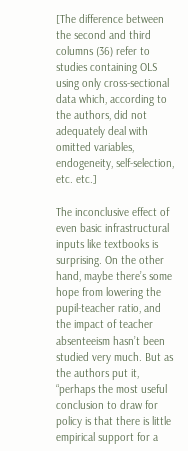[The difference between the second and third columns (36) refer to studies containing OLS using only cross-sectional data which, according to the authors, did not adequately deal with omitted variables, endogeneity, self-selection, etc. etc.]

The inconclusive effect of even basic infrastructural inputs like textbooks is surprising. On the other hand, maybe there’s some hope from lowering the pupil-teacher ratio, and the impact of teacher absenteeism hasn’t been studied very much. But as the authors put it, “perhaps the most useful conclusion to draw for policy is that there is little empirical support for a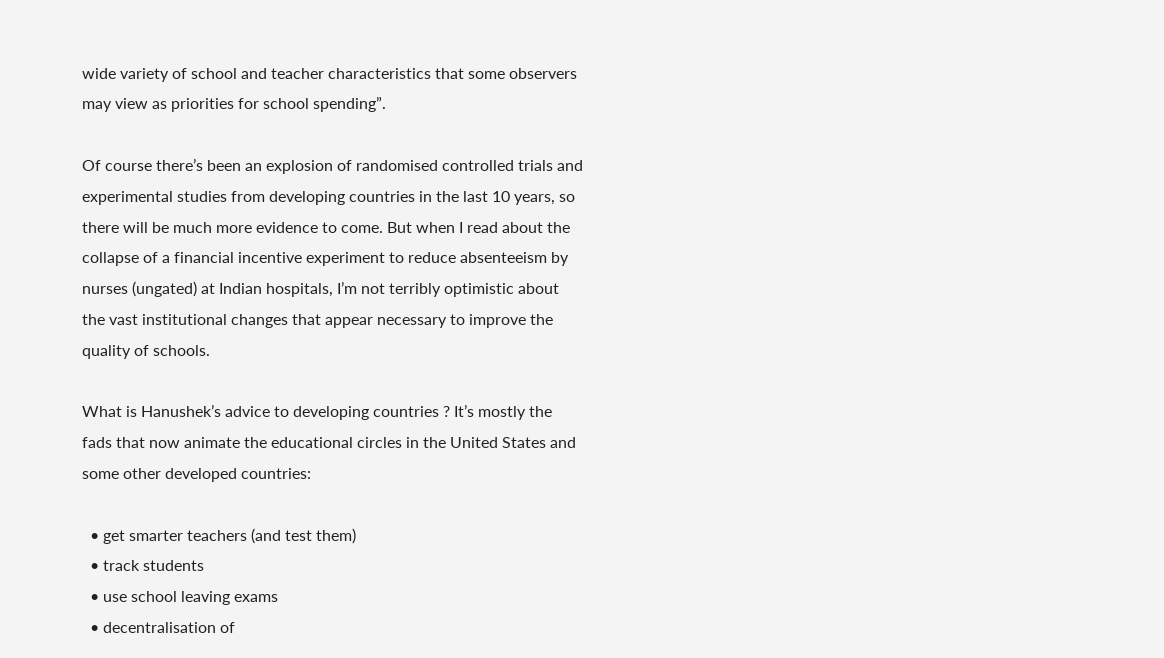wide variety of school and teacher characteristics that some observers may view as priorities for school spending”.

Of course there’s been an explosion of randomised controlled trials and experimental studies from developing countries in the last 10 years, so there will be much more evidence to come. But when I read about the collapse of a financial incentive experiment to reduce absenteeism by nurses (ungated) at Indian hospitals, I’m not terribly optimistic about the vast institutional changes that appear necessary to improve the quality of schools.

What is Hanushek’s advice to developing countries ? It’s mostly the fads that now animate the educational circles in the United States and some other developed countries:

  • get smarter teachers (and test them)
  • track students
  • use school leaving exams
  • decentralisation of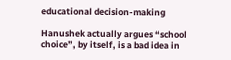educational decision-making

Hanushek actually argues “school choice”, by itself, is a bad idea in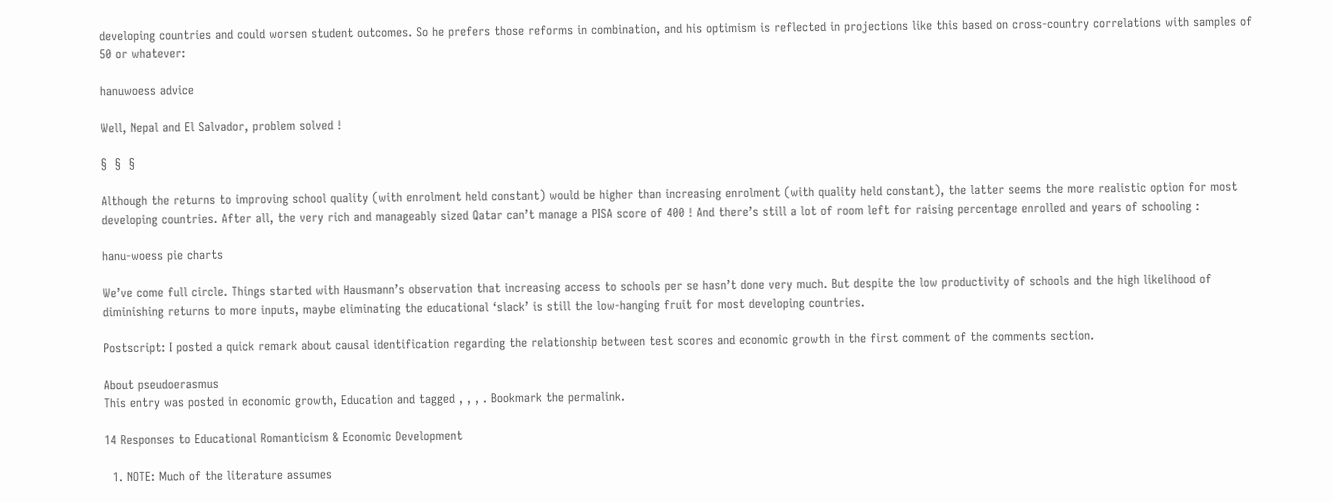developing countries and could worsen student outcomes. So he prefers those reforms in combination, and his optimism is reflected in projections like this based on cross-country correlations with samples of 50 or whatever:

hanuwoess advice

Well, Nepal and El Salvador, problem solved !

§  §  §

Although the returns to improving school quality (with enrolment held constant) would be higher than increasing enrolment (with quality held constant), the latter seems the more realistic option for most developing countries. After all, the very rich and manageably sized Qatar can’t manage a PISA score of 400 ! And there’s still a lot of room left for raising percentage enrolled and years of schooling :

hanu-woess pie charts

We’ve come full circle. Things started with Hausmann’s observation that increasing access to schools per se hasn’t done very much. But despite the low productivity of schools and the high likelihood of diminishing returns to more inputs, maybe eliminating the educational ‘slack’ is still the low-hanging fruit for most developing countries.

Postscript: I posted a quick remark about causal identification regarding the relationship between test scores and economic growth in the first comment of the comments section.

About pseudoerasmus
This entry was posted in economic growth, Education and tagged , , , . Bookmark the permalink.

14 Responses to Educational Romanticism & Economic Development

  1. NOTE: Much of the literature assumes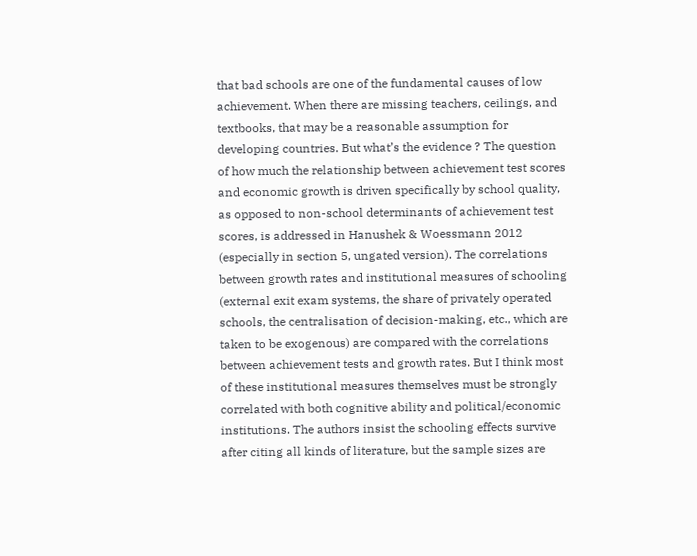that bad schools are one of the fundamental causes of low achievement. When there are missing teachers, ceilings, and textbooks, that may be a reasonable assumption for developing countries. But what’s the evidence ? The question of how much the relationship between achievement test scores and economic growth is driven specifically by school quality, as opposed to non-school determinants of achievement test scores, is addressed in Hanushek & Woessmann 2012 (especially in section 5, ungated version). The correlations between growth rates and institutional measures of schooling (external exit exam systems, the share of privately operated schools, the centralisation of decision-making, etc., which are taken to be exogenous) are compared with the correlations between achievement tests and growth rates. But I think most of these institutional measures themselves must be strongly correlated with both cognitive ability and political/economic institutions. The authors insist the schooling effects survive after citing all kinds of literature, but the sample sizes are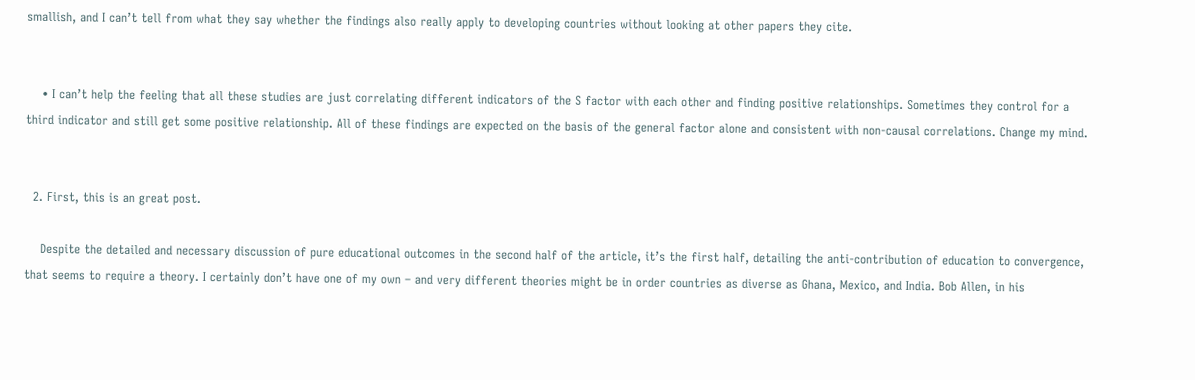smallish, and I can’t tell from what they say whether the findings also really apply to developing countries without looking at other papers they cite.


    • I can’t help the feeling that all these studies are just correlating different indicators of the S factor with each other and finding positive relationships. Sometimes they control for a third indicator and still get some positive relationship. All of these findings are expected on the basis of the general factor alone and consistent with non-causal correlations. Change my mind.


  2. First, this is an great post.

    Despite the detailed and necessary discussion of pure educational outcomes in the second half of the article, it’s the first half, detailing the anti-contribution of education to convergence, that seems to require a theory. I certainly don’t have one of my own – and very different theories might be in order countries as diverse as Ghana, Mexico, and India. Bob Allen, in his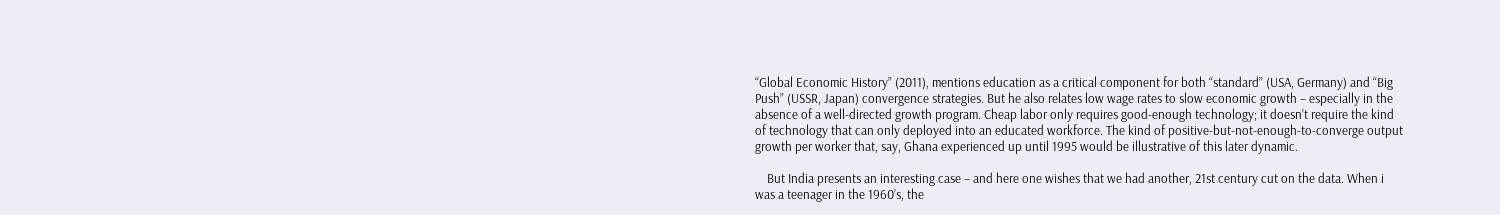“Global Economic History” (2011), mentions education as a critical component for both “standard” (USA, Germany) and “Big Push” (USSR, Japan) convergence strategies. But he also relates low wage rates to slow economic growth – especially in the absence of a well-directed growth program. Cheap labor only requires good-enough technology; it doesn’t require the kind of technology that can only deployed into an educated workforce. The kind of positive-but-not-enough-to-converge output growth per worker that, say, Ghana experienced up until 1995 would be illustrative of this later dynamic.

    But India presents an interesting case – and here one wishes that we had another, 21st century cut on the data. When i was a teenager in the 1960’s, the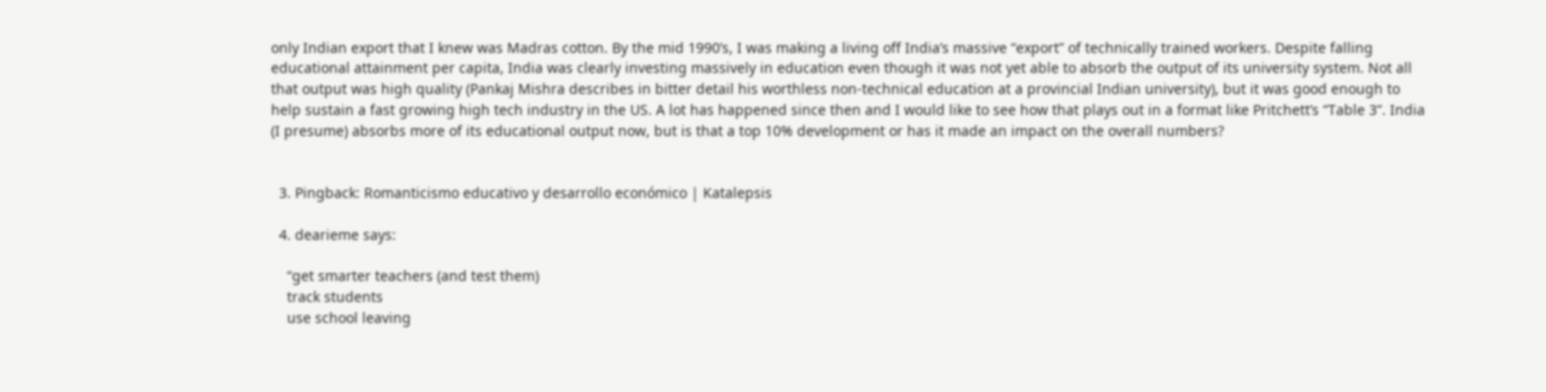only Indian export that I knew was Madras cotton. By the mid 1990’s, I was making a living off India’s massive “export” of technically trained workers. Despite falling educational attainment per capita, India was clearly investing massively in education even though it was not yet able to absorb the output of its university system. Not all that output was high quality (Pankaj Mishra describes in bitter detail his worthless non-technical education at a provincial Indian university), but it was good enough to help sustain a fast growing high tech industry in the US. A lot has happened since then and I would like to see how that plays out in a format like Pritchett’s “Table 3”. India (I presume) absorbs more of its educational output now, but is that a top 10% development or has it made an impact on the overall numbers?


  3. Pingback: Romanticismo educativo y desarrollo económico | Katalepsis

  4. dearieme says:

    “get smarter teachers (and test them)
    track students
    use school leaving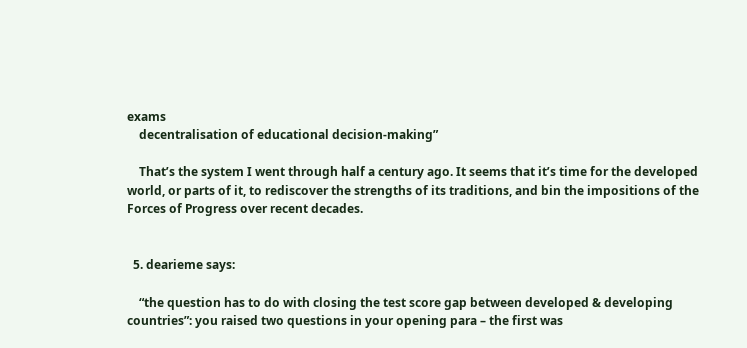exams
    decentralisation of educational decision-making”

    That’s the system I went through half a century ago. It seems that it’s time for the developed world, or parts of it, to rediscover the strengths of its traditions, and bin the impositions of the Forces of Progress over recent decades.


  5. dearieme says:

    “the question has to do with closing the test score gap between developed & developing countries”: you raised two questions in your opening para – the first was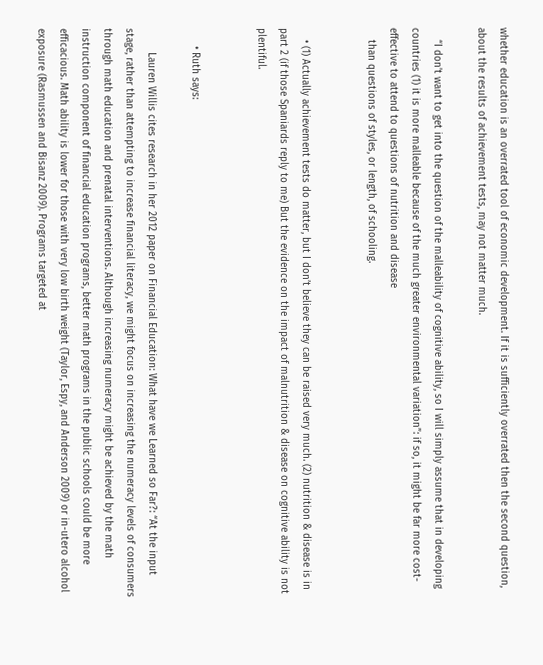whether education is an overrated tool of economic development. If it is sufficiently overrated then the second question, about the results of achievement tests, may not matter much.

    “I don’t want to get into the question of the malleability of cognitive ability, so I will simply assume that in developing countries (1) it is more malleable because of the much greater environmental variation”: if so, it might be far more cost-effective to attend to questions of nutrition and disease
    than questions of styles, or length, of schooling.


    • (1) Actually achievement tests do matter, but I don’t believe they can be raised very much. (2) nutrition & disease is in part 2 (if those Spaniards reply to me) But the evidence on the impact of malnutrition & disease on cognitive ability is not plentiful.


      • Ruth says:

        Lauren Willis cites research in her 2012 paper on Financial Education: What have we Learned so Far?: “At the input stage, rather than attempting to increase financial literacy, we might focus on increasing the numeracy levels of consumers through math education and prenatal interventions. Although increasing numeracy might be achieved by the math instruction component of financial education programs, better math programs in the public schools could be more efficacious. Math ability is lower for those with very low birth weight (Taylor, Espy, and Anderson 2009) or in-utero alcohol exposure (Rasmussen and Bisanz 2009). Programs targeted at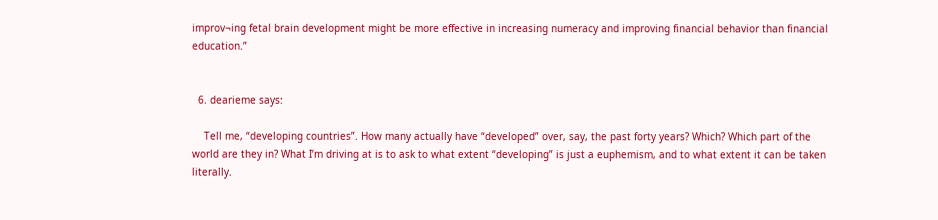improv¬ing fetal brain development might be more effective in increasing numeracy and improving financial behavior than financial education.”


  6. dearieme says:

    Tell me, “developing countries”. How many actually have “developed” over, say, the past forty years? Which? Which part of the world are they in? What I’m driving at is to ask to what extent “developing” is just a euphemism, and to what extent it can be taken literally.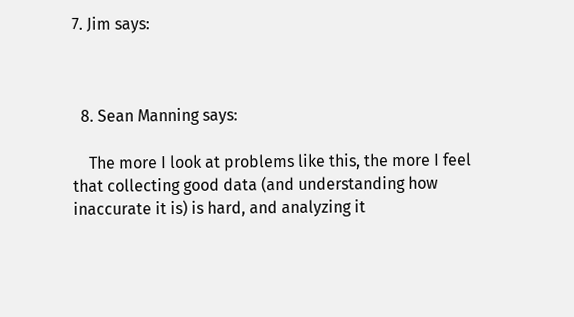7. Jim says:



  8. Sean Manning says:

    The more I look at problems like this, the more I feel that collecting good data (and understanding how inaccurate it is) is hard, and analyzing it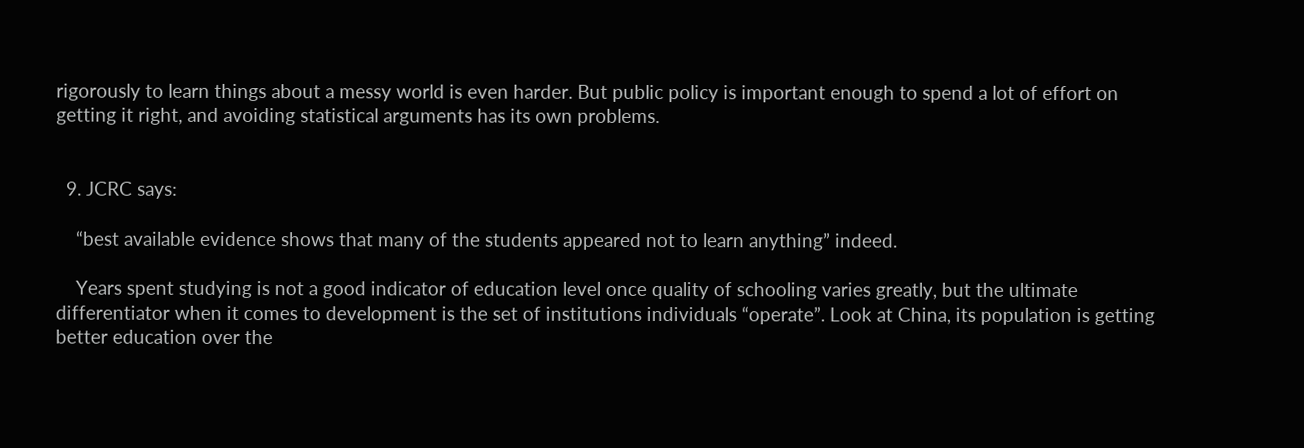rigorously to learn things about a messy world is even harder. But public policy is important enough to spend a lot of effort on getting it right, and avoiding statistical arguments has its own problems.


  9. JCRC says:

    “best available evidence shows that many of the students appeared not to learn anything” indeed.

    Years spent studying is not a good indicator of education level once quality of schooling varies greatly, but the ultimate differentiator when it comes to development is the set of institutions individuals “operate”. Look at China, its population is getting better education over the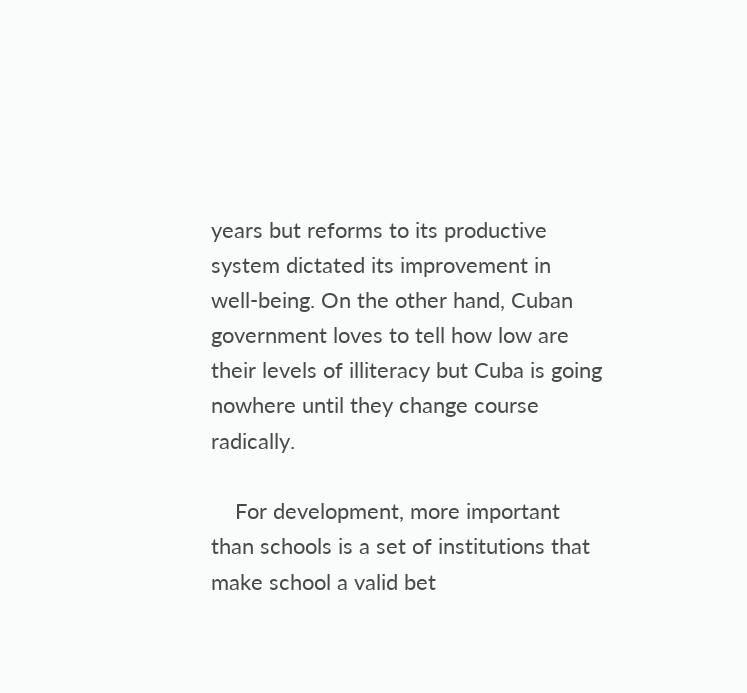years but reforms to its productive system dictated its improvement in well-being. On the other hand, Cuban government loves to tell how low are their levels of illiteracy but Cuba is going nowhere until they change course radically.

    For development, more important than schools is a set of institutions that make school a valid bet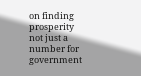on finding prosperity not just a number for government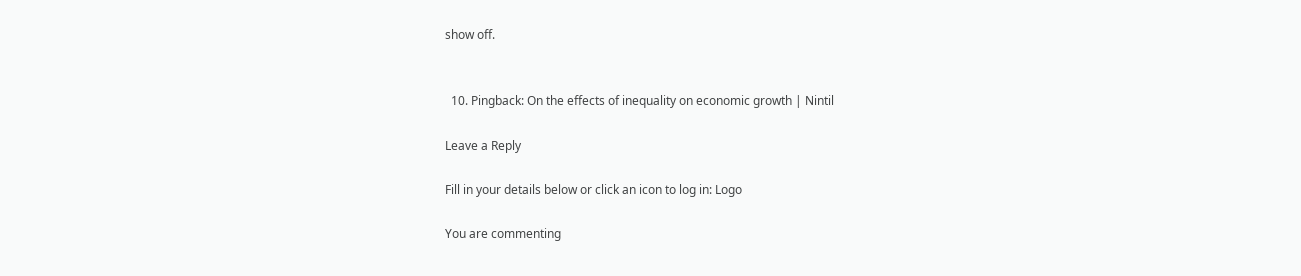show off.


  10. Pingback: On the effects of inequality on economic growth | Nintil

Leave a Reply

Fill in your details below or click an icon to log in: Logo

You are commenting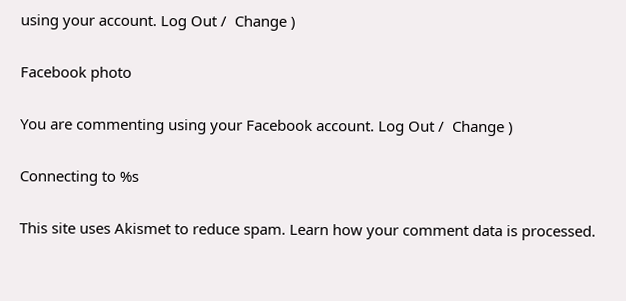using your account. Log Out /  Change )

Facebook photo

You are commenting using your Facebook account. Log Out /  Change )

Connecting to %s

This site uses Akismet to reduce spam. Learn how your comment data is processed.